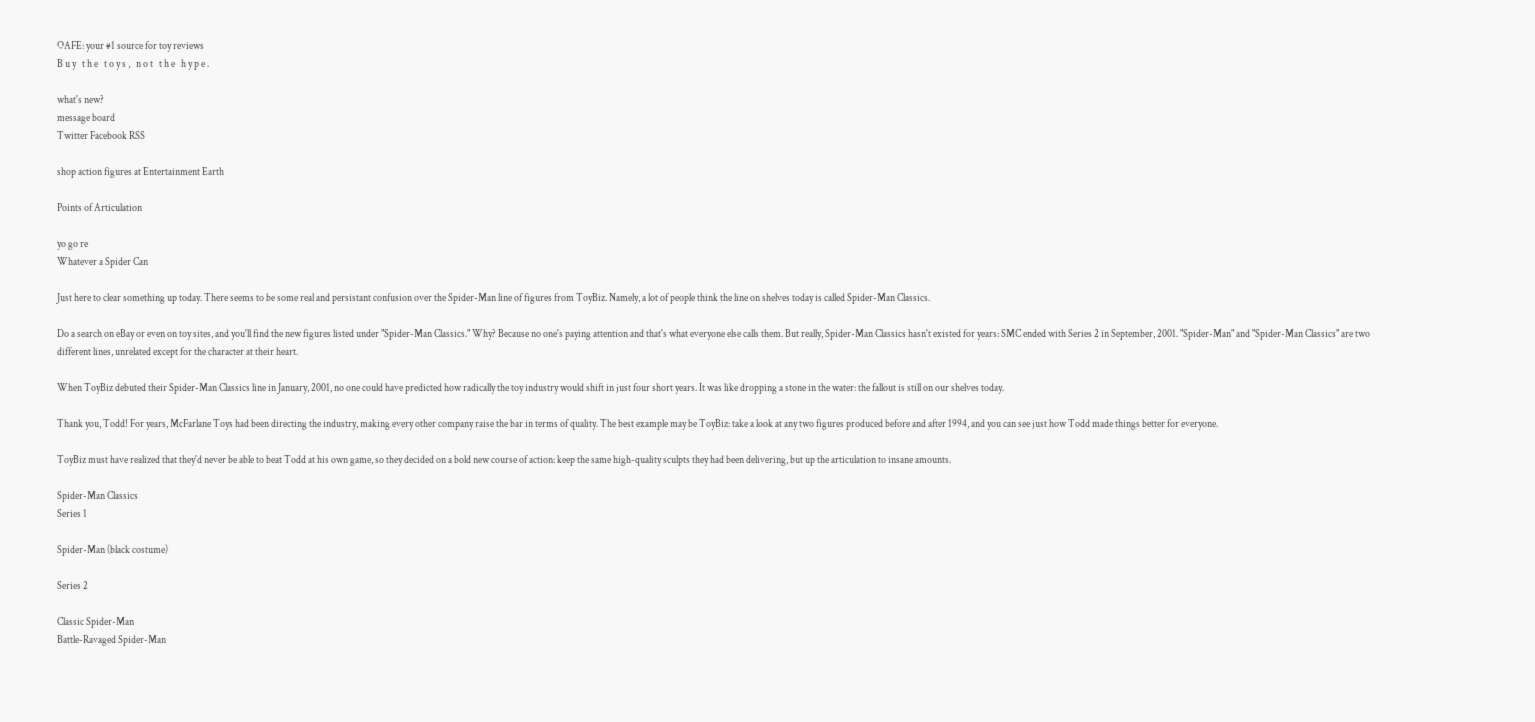OAFE: your #1 source for toy reviews
B u y   t h e   t o y s ,   n o t   t h e   h y p e .

what's new?
message board
Twitter Facebook RSS

shop action figures at Entertainment Earth

Points of Articulation

yo go re
Whatever a Spider Can

Just here to clear something up today. There seems to be some real and persistant confusion over the Spider-Man line of figures from ToyBiz. Namely, a lot of people think the line on shelves today is called Spider-Man Classics.

Do a search on eBay or even on toy sites, and you'll find the new figures listed under "Spider-Man Classics." Why? Because no one's paying attention and that's what everyone else calls them. But really, Spider-Man Classics hasn't existed for years: SMC ended with Series 2 in September, 2001. "Spider-Man" and "Spider-Man Classics" are two different lines, unrelated except for the character at their heart.

When ToyBiz debuted their Spider-Man Classics line in January, 2001, no one could have predicted how radically the toy industry would shift in just four short years. It was like dropping a stone in the water: the fallout is still on our shelves today.

Thank you, Todd! For years, McFarlane Toys had been directing the industry, making every other company raise the bar in terms of quality. The best example may be ToyBiz: take a look at any two figures produced before and after 1994, and you can see just how Todd made things better for everyone.

ToyBiz must have realized that they'd never be able to beat Todd at his own game, so they decided on a bold new course of action: keep the same high-quality sculpts they had been delivering, but up the articulation to insane amounts.

Spider-Man Classics
Series 1

Spider-Man (black costume)

Series 2

Classic Spider-Man
Battle-Ravaged Spider-Man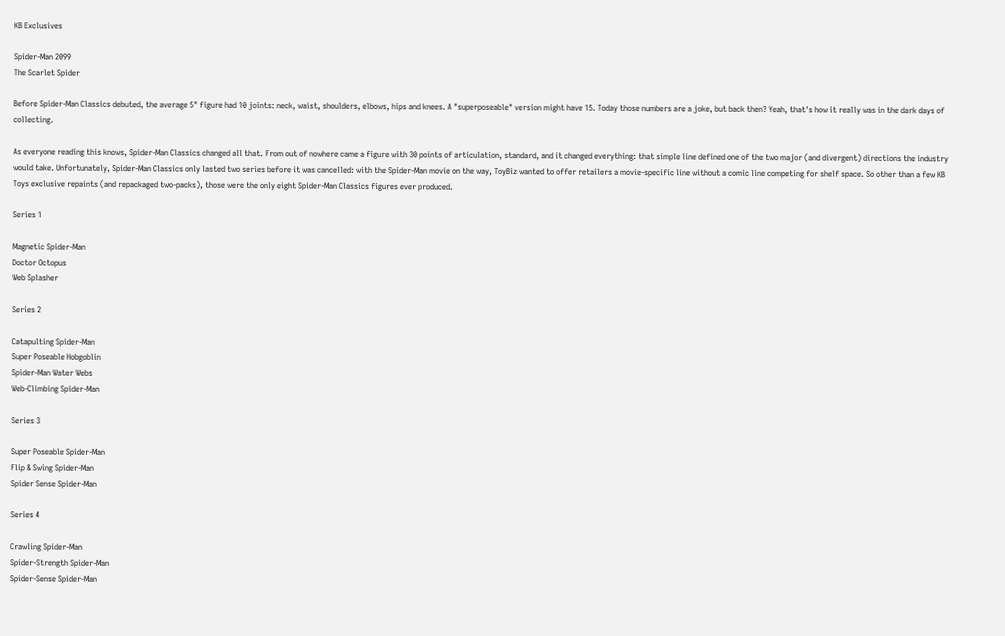KB Exclusives

Spider-Man 2099
The Scarlet Spider

Before Spider-Man Classics debuted, the average 5" figure had 10 joints: neck, waist, shoulders, elbows, hips and knees. A "superposeable" version might have 15. Today those numbers are a joke, but back then? Yeah, that's how it really was in the dark days of collecting.

As everyone reading this knows, Spider-Man Classics changed all that. From out of nowhere came a figure with 30 points of articulation, standard, and it changed everything: that simple line defined one of the two major (and divergent) directions the industry would take. Unfortunately, Spider-Man Classics only lasted two series before it was cancelled: with the Spider-Man movie on the way, ToyBiz wanted to offer retailers a movie-specific line without a comic line competing for shelf space. So other than a few KB Toys exclusive repaints (and repackaged two-packs), those were the only eight Spider-Man Classics figures ever produced.

Series 1

Magnetic Spider-Man
Doctor Octopus
Web Splasher

Series 2

Catapulting Spider-Man
Super Poseable Hobgoblin
Spider-Man Water Webs
Web-Climbing Spider-Man

Series 3

Super Poseable Spider-Man
Flip & Swing Spider-Man
Spider Sense Spider-Man

Series 4

Crawling Spider-Man
Spider-Strength Spider-Man
Spider-Sense Spider-Man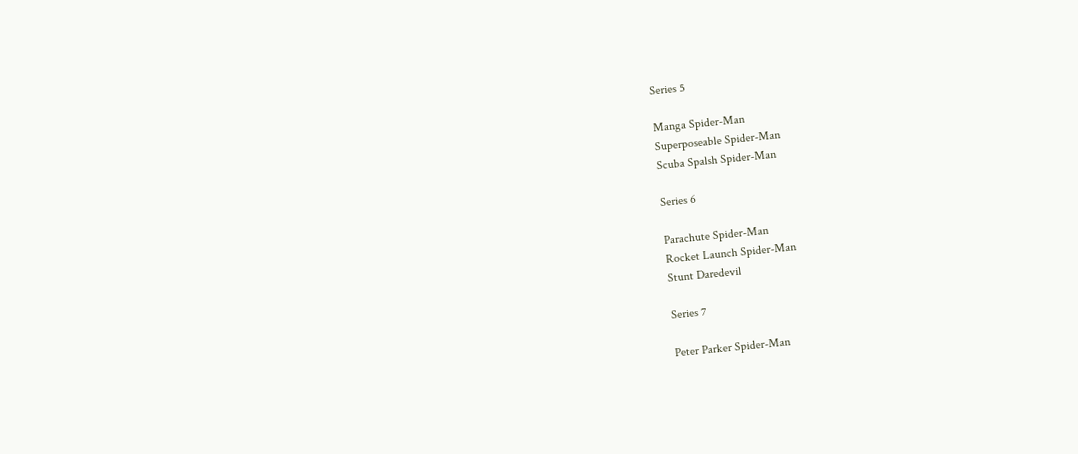Series 5

Manga Spider-Man
Superposeable Spider-Man
Scuba Spalsh Spider-Man

Series 6

Parachute Spider-Man
Rocket Launch Spider-Man
Stunt Daredevil

Series 7

Peter Parker Spider-Man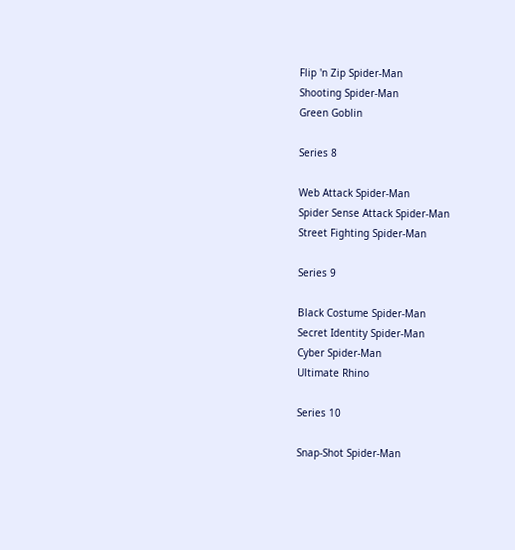Flip 'n Zip Spider-Man
Shooting Spider-Man
Green Goblin

Series 8

Web Attack Spider-Man
Spider Sense Attack Spider-Man
Street Fighting Spider-Man

Series 9

Black Costume Spider-Man
Secret Identity Spider-Man
Cyber Spider-Man
Ultimate Rhino

Series 10

Snap-Shot Spider-Man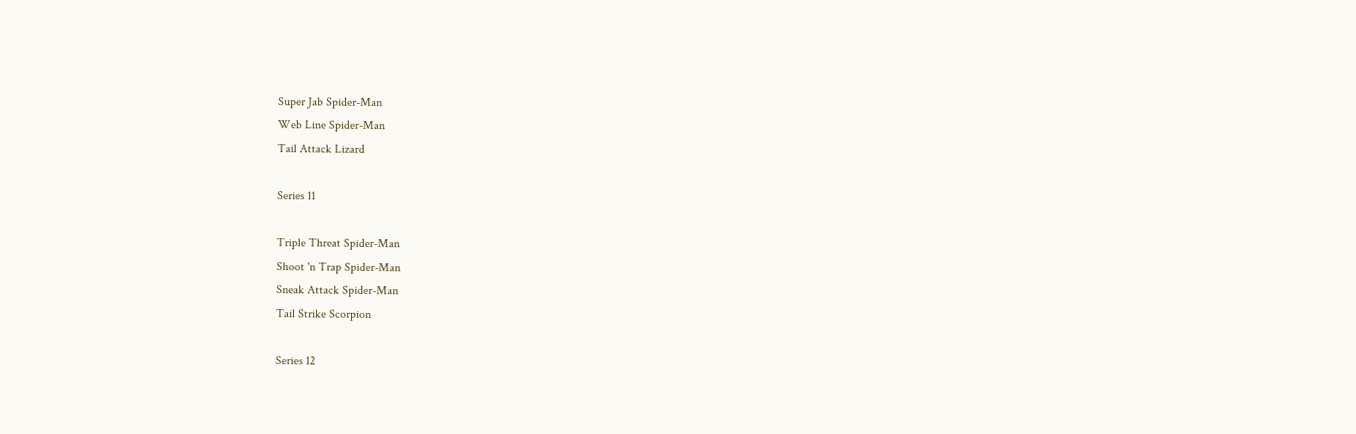Super Jab Spider-Man
Web Line Spider-Man
Tail Attack Lizard

Series 11

Triple Threat Spider-Man
Shoot 'n Trap Spider-Man
Sneak Attack Spider-Man
Tail Strike Scorpion

Series 12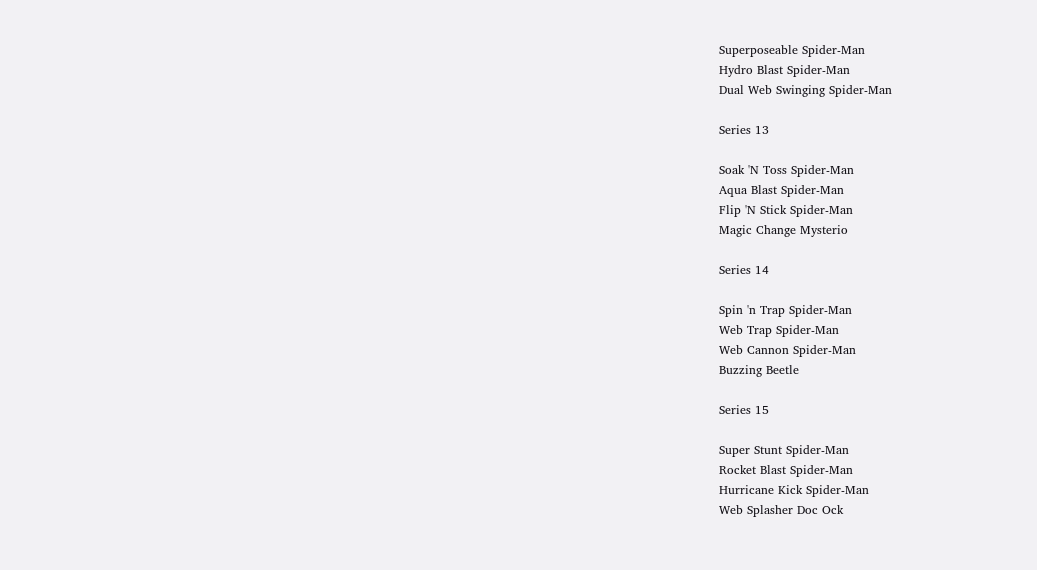Superposeable Spider-Man
Hydro Blast Spider-Man
Dual Web Swinging Spider-Man

Series 13

Soak 'N Toss Spider-Man
Aqua Blast Spider-Man
Flip 'N Stick Spider-Man
Magic Change Mysterio

Series 14

Spin 'n Trap Spider-Man
Web Trap Spider-Man
Web Cannon Spider-Man
Buzzing Beetle

Series 15

Super Stunt Spider-Man
Rocket Blast Spider-Man
Hurricane Kick Spider-Man
Web Splasher Doc Ock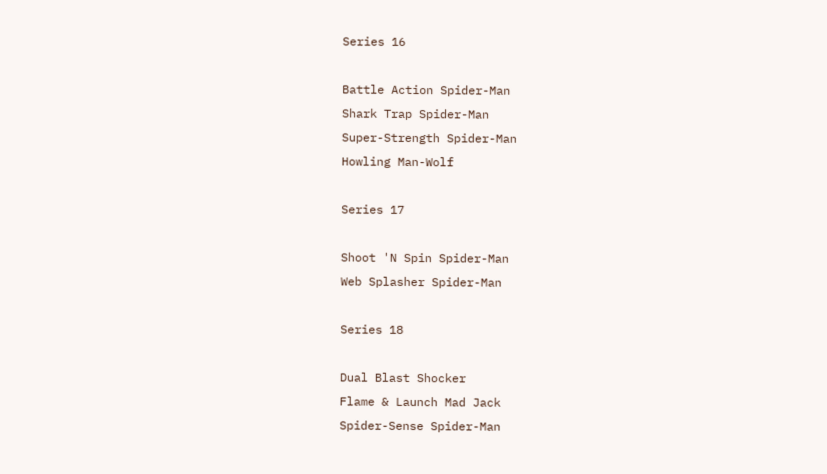Series 16

Battle Action Spider-Man
Shark Trap Spider-Man
Super-Strength Spider-Man
Howling Man-Wolf

Series 17

Shoot 'N Spin Spider-Man
Web Splasher Spider-Man

Series 18

Dual Blast Shocker
Flame & Launch Mad Jack
Spider-Sense Spider-Man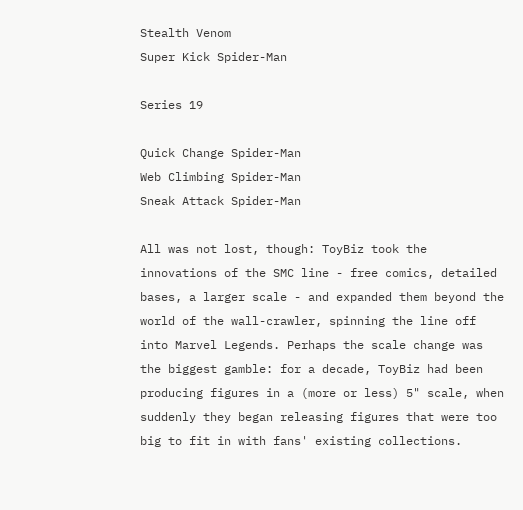Stealth Venom
Super Kick Spider-Man

Series 19

Quick Change Spider-Man
Web Climbing Spider-Man
Sneak Attack Spider-Man

All was not lost, though: ToyBiz took the innovations of the SMC line - free comics, detailed bases, a larger scale - and expanded them beyond the world of the wall-crawler, spinning the line off into Marvel Legends. Perhaps the scale change was the biggest gamble: for a decade, ToyBiz had been producing figures in a (more or less) 5" scale, when suddenly they began releasing figures that were too big to fit in with fans' existing collections.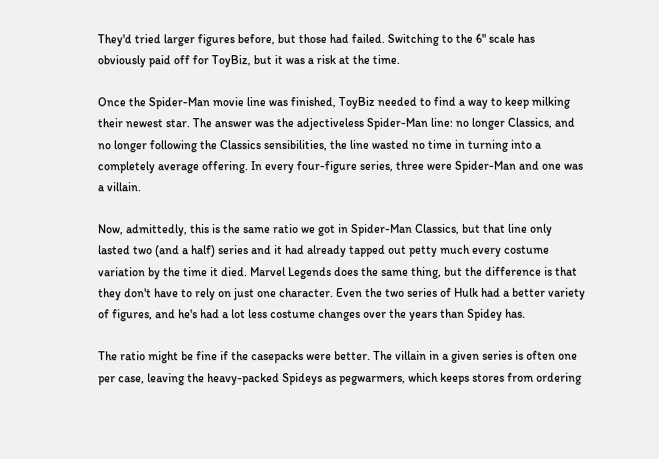They'd tried larger figures before, but those had failed. Switching to the 6" scale has obviously paid off for ToyBiz, but it was a risk at the time.

Once the Spider-Man movie line was finished, ToyBiz needed to find a way to keep milking their newest star. The answer was the adjectiveless Spider-Man line: no longer Classics, and no longer following the Classics sensibilities, the line wasted no time in turning into a completely average offering. In every four-figure series, three were Spider-Man and one was a villain.

Now, admittedly, this is the same ratio we got in Spider-Man Classics, but that line only lasted two (and a half) series and it had already tapped out petty much every costume variation by the time it died. Marvel Legends does the same thing, but the difference is that they don't have to rely on just one character. Even the two series of Hulk had a better variety of figures, and he's had a lot less costume changes over the years than Spidey has.

The ratio might be fine if the casepacks were better. The villain in a given series is often one per case, leaving the heavy-packed Spideys as pegwarmers, which keeps stores from ordering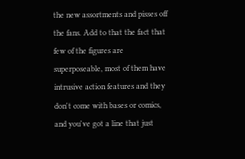the new assortments and pisses off the fans. Add to that the fact that few of the figures are superposeable, most of them have intrusive action features and they don't come with bases or comics, and you've got a line that just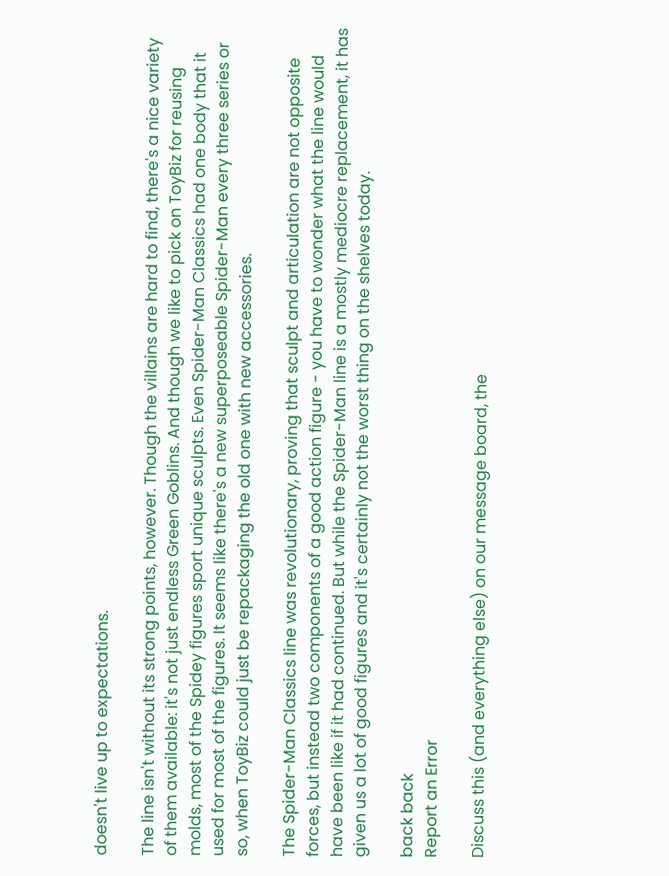doesn't live up to expectations.

The line isn't without its strong points, however. Though the villains are hard to find, there's a nice variety of them available: it's not just endless Green Goblins. And though we like to pick on ToyBiz for reusing molds, most of the Spidey figures sport unique sculpts. Even Spider-Man Classics had one body that it used for most of the figures. It seems like there's a new superposeable Spider-Man every three series or so, when ToyBiz could just be repackaging the old one with new accessories.

The Spider-Man Classics line was revolutionary, proving that sculpt and articulation are not opposite forces, but instead two components of a good action figure - you have to wonder what the line would have been like if it had continued. But while the Spider-Man line is a mostly mediocre replacement, it has given us a lot of good figures and it's certainly not the worst thing on the shelves today.

back back
Report an Error

Discuss this (and everything else) on our message board, the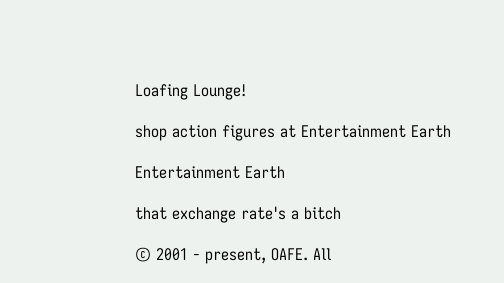Loafing Lounge!

shop action figures at Entertainment Earth

Entertainment Earth

that exchange rate's a bitch

© 2001 - present, OAFE. All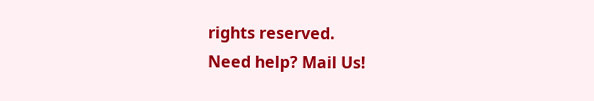rights reserved.
Need help? Mail Us!